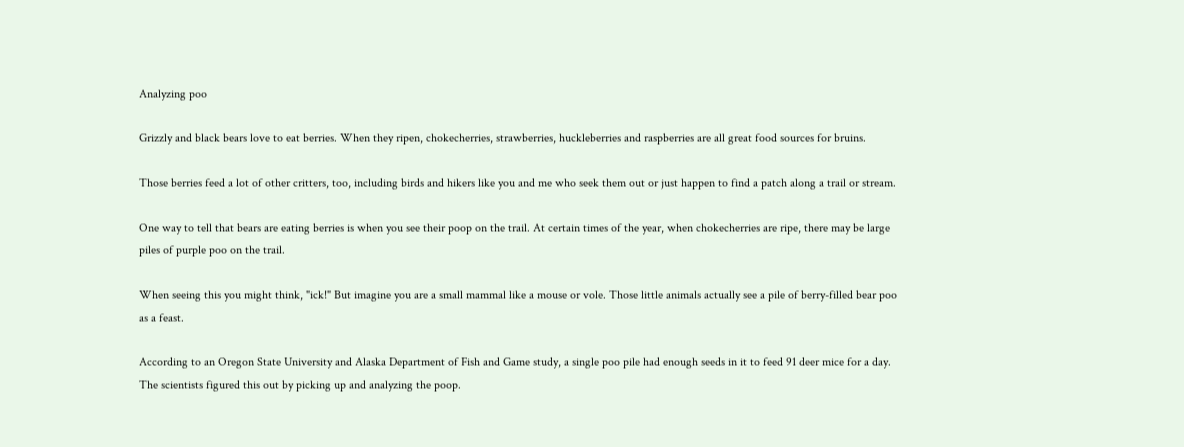Analyzing poo

Grizzly and black bears love to eat berries. When they ripen, chokecherries, strawberries, huckleberries and raspberries are all great food sources for bruins.

Those berries feed a lot of other critters, too, including birds and hikers like you and me who seek them out or just happen to find a patch along a trail or stream.

One way to tell that bears are eating berries is when you see their poop on the trail. At certain times of the year, when chokecherries are ripe, there may be large piles of purple poo on the trail.

When seeing this you might think, "ick!" But imagine you are a small mammal like a mouse or vole. Those little animals actually see a pile of berry-filled bear poo as a feast.

According to an Oregon State University and Alaska Department of Fish and Game study, a single poo pile had enough seeds in it to feed 91 deer mice for a day. The scientists figured this out by picking up and analyzing the poop.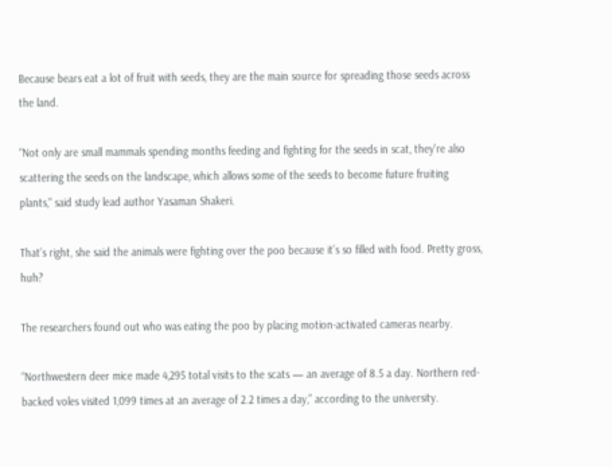Because bears eat a lot of fruit with seeds, they are the main source for spreading those seeds across the land.

“Not only are small mammals spending months feeding and fighting for the seeds in scat, they're also scattering the seeds on the landscape, which allows some of the seeds to become future fruiting plants," said study lead author Yasaman Shakeri.

That’s right, she said the animals were fighting over the poo because it’s so filled with food. Pretty gross, huh?

The researchers found out who was eating the poo by placing motion-activated cameras nearby.

“Northwestern deer mice made 4,295 total visits to the scats — an average of 8.5 a day. Northern red-backed voles visited 1,099 times at an average of 2.2 times a day,” according to the university.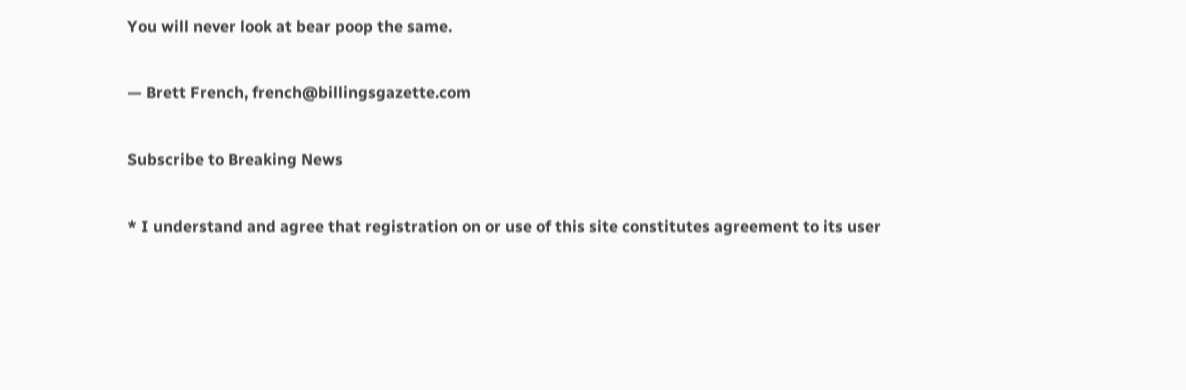You will never look at bear poop the same.

— Brett French, french@billingsgazette.com

Subscribe to Breaking News

* I understand and agree that registration on or use of this site constitutes agreement to its user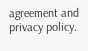agreement and privacy policy.